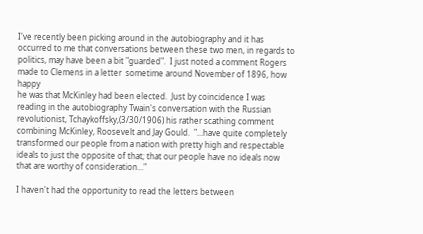I've recently been picking around in the autobiography and it has
occurred to me that conversations between these two men, in regards to
politics, may have been a bit "guarded".  I just noted a comment Rogers
made to Clemens in a letter  sometime around November of 1896, how happy
he was that McKinley had been elected.  Just by coincidence I was
reading in the autobiography Twain's conversation with the Russian
revolutionist, Tchaykoffsky,(3/30/1906) his rather scathing comment
combining McKinley, Roosevelt and Jay Gould.  "...have quite completely
transformed our people from a nation with pretty high and respectable
ideals to just the opposite of that; that our people have no ideals now
that are worthy of consideration..."

I haven't had the opportunity to read the letters between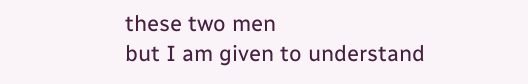these two men
but I am given to understand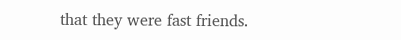that they were fast friends.